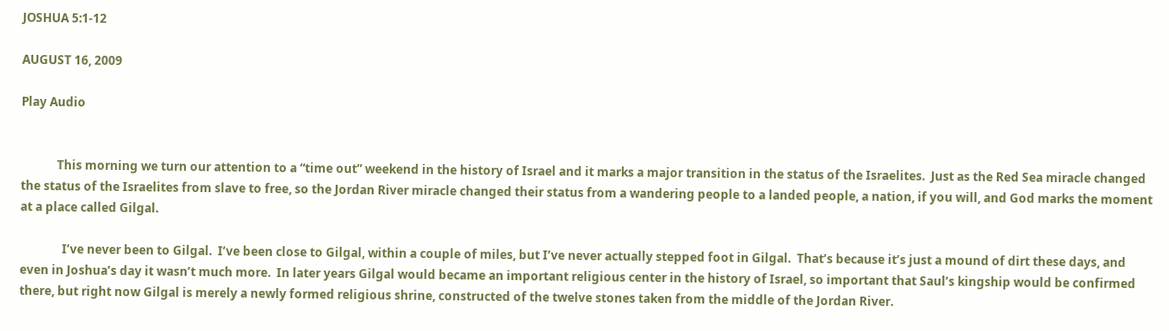JOSHUA 5:1-12

AUGUST 16, 2009

Play Audio


            This morning we turn our attention to a “time out” weekend in the history of Israel and it marks a major transition in the status of the Israelites.  Just as the Red Sea miracle changed the status of the Israelites from slave to free, so the Jordan River miracle changed their status from a wandering people to a landed people, a nation, if you will, and God marks the moment at a place called Gilgal.

              I’ve never been to Gilgal.  I’ve been close to Gilgal, within a couple of miles, but I’ve never actually stepped foot in Gilgal.  That’s because it’s just a mound of dirt these days, and even in Joshua’s day it wasn’t much more.  In later years Gilgal would became an important religious center in the history of Israel, so important that Saul’s kingship would be confirmed there, but right now Gilgal is merely a newly formed religious shrine, constructed of the twelve stones taken from the middle of the Jordan River.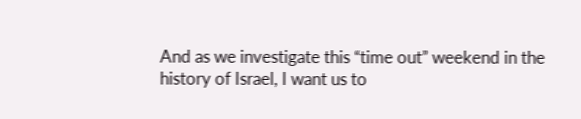And as we investigate this “time out” weekend in the history of Israel, I want us to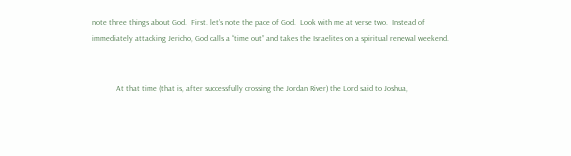note three things about God.  First. let’s note the pace of God.  Look with me at verse two.  Instead of immediately attacking Jericho, God calls a “time out” and takes the Israelites on a spiritual renewal weekend.


            At that time (that is, after successfully crossing the Jordan River) the Lord said to Joshua,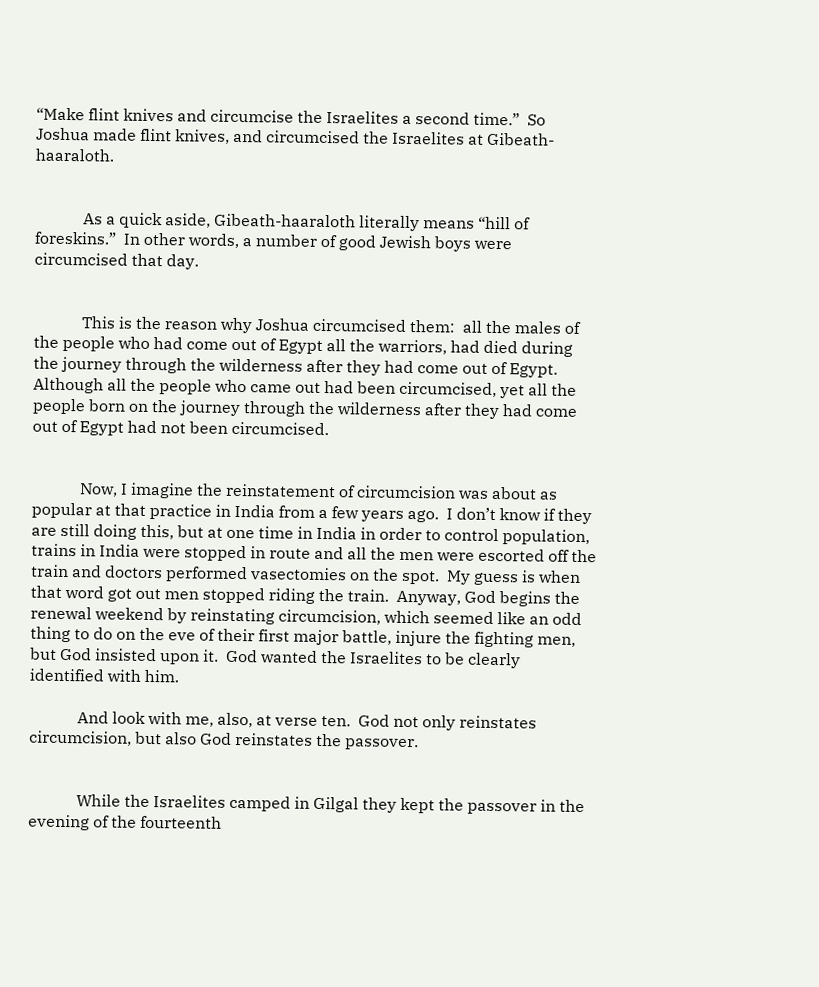“Make flint knives and circumcise the Israelites a second time.”  So Joshua made flint knives, and circumcised the Israelites at Gibeath-haaraloth.


            As a quick aside, Gibeath-haaraloth literally means “hill of foreskins.”  In other words, a number of good Jewish boys were circumcised that day.


            This is the reason why Joshua circumcised them:  all the males of the people who had come out of Egypt all the warriors, had died during the journey through the wilderness after they had come out of Egypt.  Although all the people who came out had been circumcised, yet all the people born on the journey through the wilderness after they had come out of Egypt had not been circumcised.


            Now, I imagine the reinstatement of circumcision was about as popular at that practice in India from a few years ago.  I don’t know if they are still doing this, but at one time in India in order to control population, trains in India were stopped in route and all the men were escorted off the train and doctors performed vasectomies on the spot.  My guess is when that word got out men stopped riding the train.  Anyway, God begins the renewal weekend by reinstating circumcision, which seemed like an odd thing to do on the eve of their first major battle, injure the fighting men, but God insisted upon it.  God wanted the Israelites to be clearly identified with him.

            And look with me, also, at verse ten.  God not only reinstates circumcision, but also God reinstates the passover.


            While the Israelites camped in Gilgal they kept the passover in the evening of the fourteenth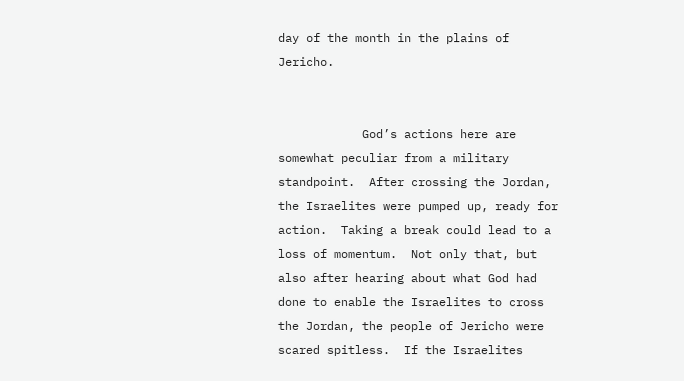day of the month in the plains of Jericho.


            God’s actions here are somewhat peculiar from a military standpoint.  After crossing the Jordan, the Israelites were pumped up, ready for action.  Taking a break could lead to a loss of momentum.  Not only that, but also after hearing about what God had done to enable the Israelites to cross the Jordan, the people of Jericho were scared spitless.  If the Israelites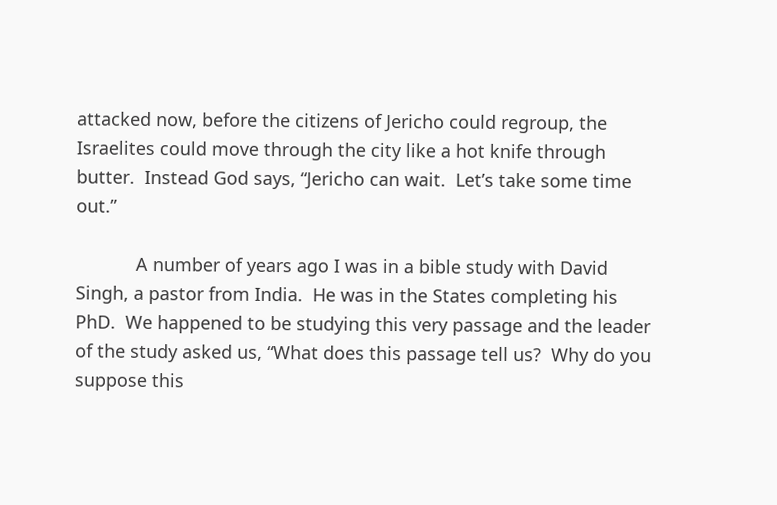attacked now, before the citizens of Jericho could regroup, the Israelites could move through the city like a hot knife through butter.  Instead God says, “Jericho can wait.  Let’s take some time out.”

            A number of years ago I was in a bible study with David Singh, a pastor from India.  He was in the States completing his PhD.  We happened to be studying this very passage and the leader of the study asked us, “What does this passage tell us?  Why do you suppose this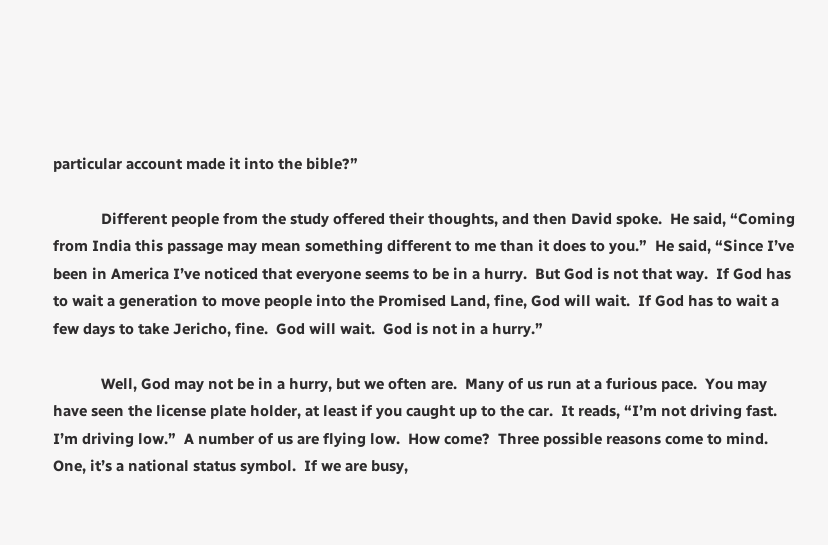particular account made it into the bible?”

            Different people from the study offered their thoughts, and then David spoke.  He said, “Coming from India this passage may mean something different to me than it does to you.”  He said, “Since I’ve been in America I’ve noticed that everyone seems to be in a hurry.  But God is not that way.  If God has to wait a generation to move people into the Promised Land, fine, God will wait.  If God has to wait a few days to take Jericho, fine.  God will wait.  God is not in a hurry.”

            Well, God may not be in a hurry, but we often are.  Many of us run at a furious pace.  You may have seen the license plate holder, at least if you caught up to the car.  It reads, “I’m not driving fast.  I’m driving low.”  A number of us are flying low.  How come?  Three possible reasons come to mind.  One, it’s a national status symbol.  If we are busy,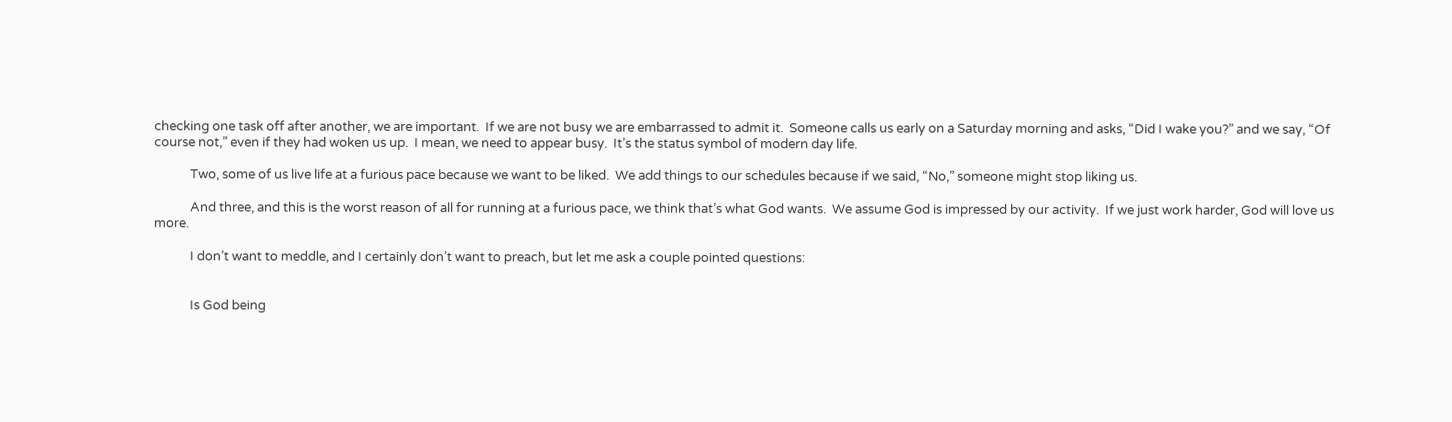checking one task off after another, we are important.  If we are not busy we are embarrassed to admit it.  Someone calls us early on a Saturday morning and asks, “Did I wake you?” and we say, “Of course not,” even if they had woken us up.  I mean, we need to appear busy.  It’s the status symbol of modern day life.

            Two, some of us live life at a furious pace because we want to be liked.  We add things to our schedules because if we said, “No,” someone might stop liking us.

            And three, and this is the worst reason of all for running at a furious pace, we think that’s what God wants.  We assume God is impressed by our activity.  If we just work harder, God will love us more.

            I don’t want to meddle, and I certainly don’t want to preach, but let me ask a couple pointed questions:


            Is God being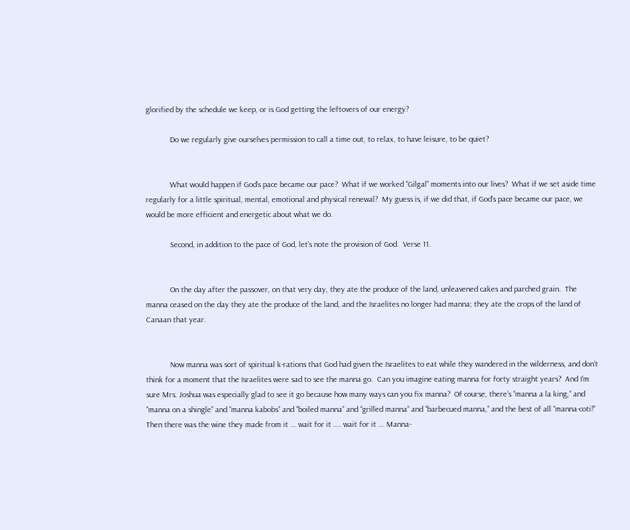glorified by the schedule we keep, or is God getting the leftovers of our energy?

            Do we regularly give ourselves permission to call a time out, to relax, to have leisure, to be quiet?


            What would happen if God’s pace became our pace?  What if we worked “Gilgal” moments into our lives?  What if we set aside time regularly for a little spiritual, mental, emotional and physical renewal?  My guess is, if we did that, if God’s pace became our pace, we would be more efficient and energetic about what we do.

            Second, in addition to the pace of God, let’s note the provision of God.  Verse 11.


            On the day after the passover, on that very day, they ate the produce of the land, unleavened cakes and parched grain.  The manna ceased on the day they ate the produce of the land, and the Israelites no longer had manna; they ate the crops of the land of Canaan that year.


            Now manna was sort of spiritual k-rations that God had given the Israelites to eat while they wandered in the wilderness, and don’t think for a moment that the Israelites were sad to see the manna go.  Can you imagine eating manna for forty straight years?  And I’m sure Mrs. Joshua was especially glad to see it go because how many ways can you fix manna?  Of course, there’s “manna a la king,” and “manna on a shingle” and “manna kabobs” and “boiled manna” and “grilled manna” and “barbecued manna,” and the best of all “manna-coti!”  Then there was the wine they made from it ... wait for it .... wait for it ... Manna-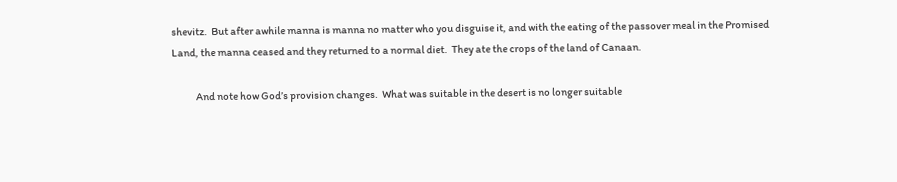shevitz.  But after awhile manna is manna no matter who you disguise it, and with the eating of the passover meal in the Promised Land, the manna ceased and they returned to a normal diet.  They ate the crops of the land of Canaan.

            And note how God’s provision changes.  What was suitable in the desert is no longer suitable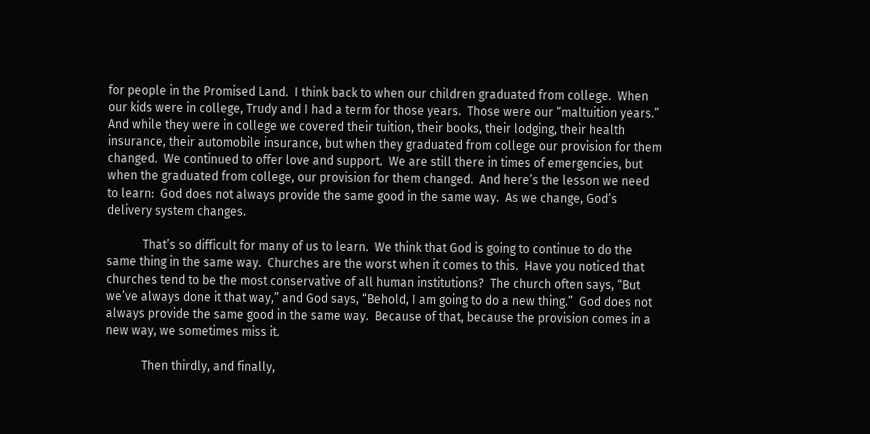for people in the Promised Land.  I think back to when our children graduated from college.  When our kids were in college, Trudy and I had a term for those years.  Those were our “maltuition years.”  And while they were in college we covered their tuition, their books, their lodging, their health insurance, their automobile insurance, but when they graduated from college our provision for them changed.  We continued to offer love and support.  We are still there in times of emergencies, but when the graduated from college, our provision for them changed.  And here’s the lesson we need to learn:  God does not always provide the same good in the same way.  As we change, God’s delivery system changes.

            That’s so difficult for many of us to learn.  We think that God is going to continue to do the same thing in the same way.  Churches are the worst when it comes to this.  Have you noticed that churches tend to be the most conservative of all human institutions?  The church often says, “But we’ve always done it that way,” and God says, “Behold, I am going to do a new thing.”  God does not always provide the same good in the same way.  Because of that, because the provision comes in a new way, we sometimes miss it.

            Then thirdly, and finally,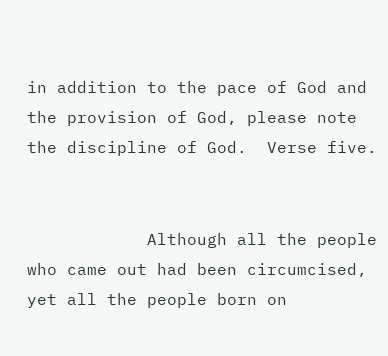in addition to the pace of God and the provision of God, please note the discipline of God.  Verse five.


            Although all the people who came out had been circumcised, yet all the people born on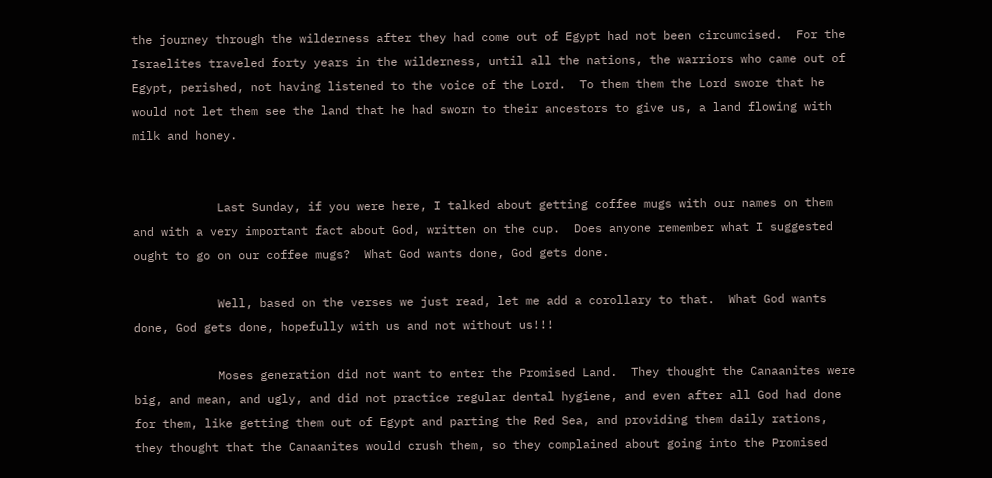the journey through the wilderness after they had come out of Egypt had not been circumcised.  For the Israelites traveled forty years in the wilderness, until all the nations, the warriors who came out of Egypt, perished, not having listened to the voice of the Lord.  To them them the Lord swore that he would not let them see the land that he had sworn to their ancestors to give us, a land flowing with milk and honey.


            Last Sunday, if you were here, I talked about getting coffee mugs with our names on them and with a very important fact about God, written on the cup.  Does anyone remember what I suggested ought to go on our coffee mugs?  What God wants done, God gets done.

            Well, based on the verses we just read, let me add a corollary to that.  What God wants done, God gets done, hopefully with us and not without us!!!

            Moses generation did not want to enter the Promised Land.  They thought the Canaanites were big, and mean, and ugly, and did not practice regular dental hygiene, and even after all God had done for them, like getting them out of Egypt and parting the Red Sea, and providing them daily rations, they thought that the Canaanites would crush them, so they complained about going into the Promised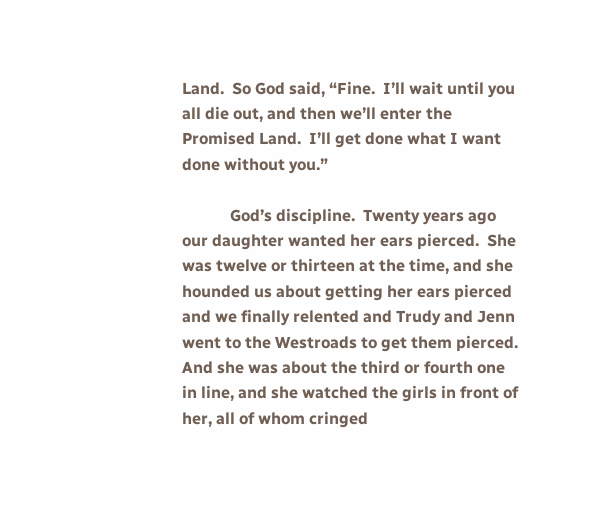Land.  So God said, “Fine.  I’ll wait until you all die out, and then we’ll enter the Promised Land.  I’ll get done what I want done without you.”

            God’s discipline.  Twenty years ago our daughter wanted her ears pierced.  She was twelve or thirteen at the time, and she hounded us about getting her ears pierced and we finally relented and Trudy and Jenn went to the Westroads to get them pierced.  And she was about the third or fourth one in line, and she watched the girls in front of her, all of whom cringed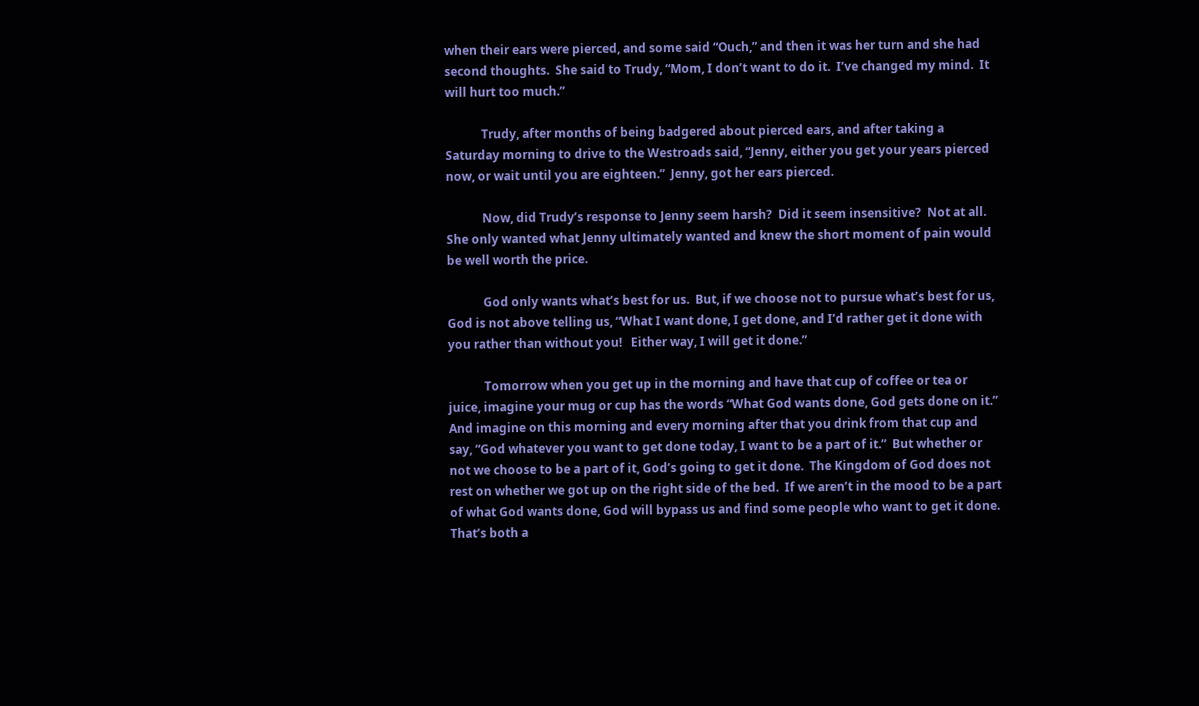when their ears were pierced, and some said “Ouch,” and then it was her turn and she had second thoughts.  She said to Trudy, “Mom, I don’t want to do it.  I’ve changed my mind.  It will hurt too much.”

            Trudy, after months of being badgered about pierced ears, and after taking a Saturday morning to drive to the Westroads said, “Jenny, either you get your years pierced now, or wait until you are eighteen.”  Jenny, got her ears pierced.

            Now, did Trudy’s response to Jenny seem harsh?  Did it seem insensitive?  Not at all.  She only wanted what Jenny ultimately wanted and knew the short moment of pain would be well worth the price.

            God only wants what’s best for us.  But, if we choose not to pursue what’s best for us, God is not above telling us, “What I want done, I get done, and I’d rather get it done with you rather than without you!   Either way, I will get it done.”

            Tomorrow when you get up in the morning and have that cup of coffee or tea or juice, imagine your mug or cup has the words “What God wants done, God gets done on it.”  And imagine on this morning and every morning after that you drink from that cup and say, “God whatever you want to get done today, I want to be a part of it.”  But whether or not we choose to be a part of it, God’s going to get it done.  The Kingdom of God does not rest on whether we got up on the right side of the bed.  If we aren’t in the mood to be a part of what God wants done, God will bypass us and find some people who want to get it done.  That’s both a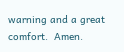warning and a great comfort.  Amen.